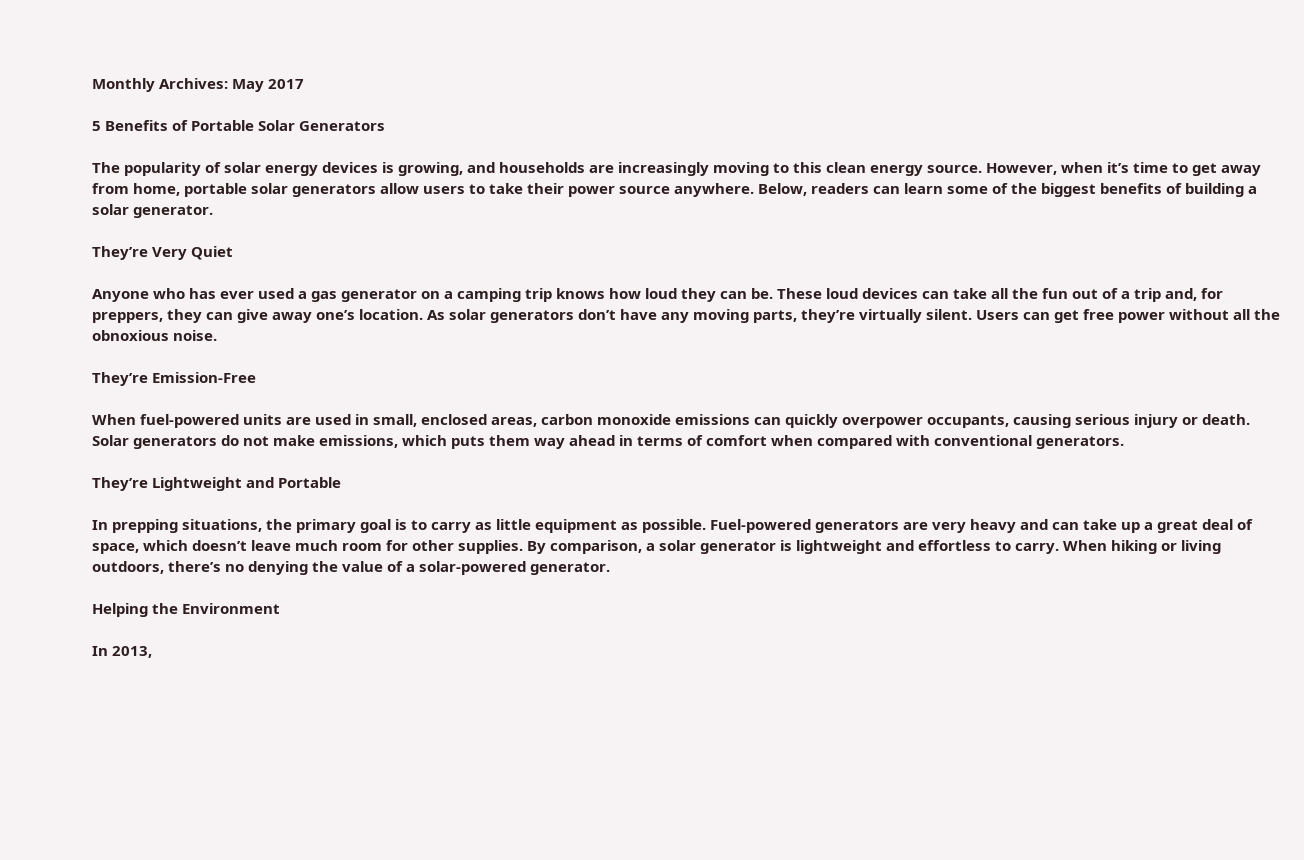Monthly Archives: May 2017

5 Benefits of Portable Solar Generators

The popularity of solar energy devices is growing, and households are increasingly moving to this clean energy source. However, when it’s time to get away from home, portable solar generators allow users to take their power source anywhere. Below, readers can learn some of the biggest benefits of building a solar generator.

They’re Very Quiet

Anyone who has ever used a gas generator on a camping trip knows how loud they can be. These loud devices can take all the fun out of a trip and, for preppers, they can give away one’s location. As solar generators don’t have any moving parts, they’re virtually silent. Users can get free power without all the obnoxious noise.

They’re Emission-Free

When fuel-powered units are used in small, enclosed areas, carbon monoxide emissions can quickly overpower occupants, causing serious injury or death. Solar generators do not make emissions, which puts them way ahead in terms of comfort when compared with conventional generators.

They’re Lightweight and Portable

In prepping situations, the primary goal is to carry as little equipment as possible. Fuel-powered generators are very heavy and can take up a great deal of space, which doesn’t leave much room for other supplies. By comparison, a solar generator is lightweight and effortless to carry. When hiking or living outdoors, there’s no denying the value of a solar-powered generator.

Helping the Environment

In 2013,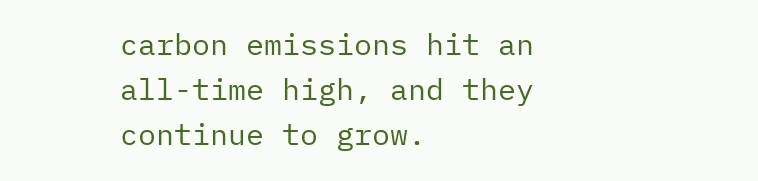carbon emissions hit an all-time high, and they continue to grow.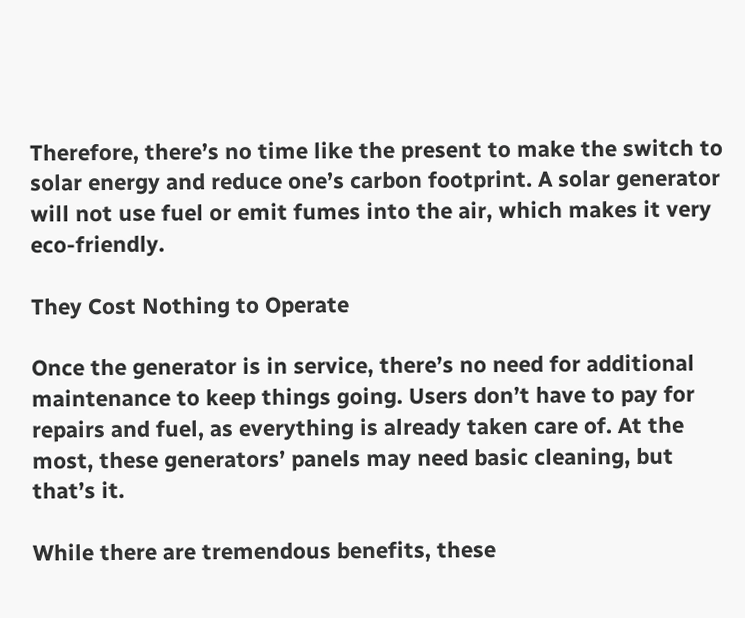Therefore, there’s no time like the present to make the switch to solar energy and reduce one’s carbon footprint. A solar generator will not use fuel or emit fumes into the air, which makes it very eco-friendly.

They Cost Nothing to Operate

Once the generator is in service, there’s no need for additional maintenance to keep things going. Users don’t have to pay for repairs and fuel, as everything is already taken care of. At the most, these generators’ panels may need basic cleaning, but that’s it.

While there are tremendous benefits, these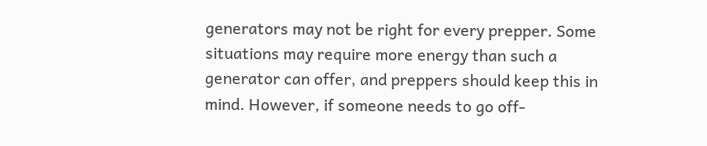generators may not be right for every prepper. Some situations may require more energy than such a generator can offer, and preppers should keep this in mind. However, if someone needs to go off-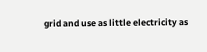grid and use as little electricity as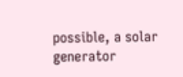possible, a solar generator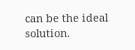can be the ideal solution.